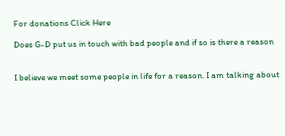For donations Click Here

Does G-D put us in touch with bad people and if so is there a reason


I believe we meet some people in life for a reason. I am talking about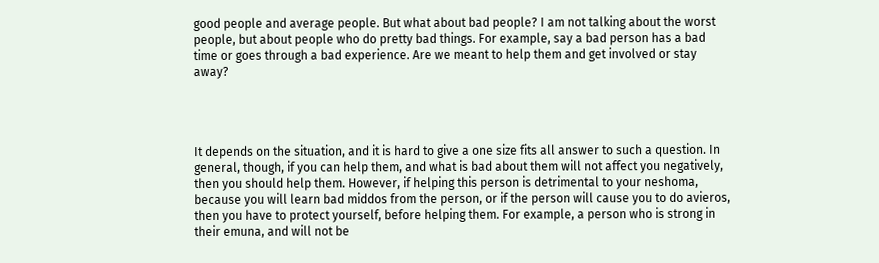good people and average people. But what about bad people? I am not talking about the worst people, but about people who do pretty bad things. For example, say a bad person has a bad time or goes through a bad experience. Are we meant to help them and get involved or stay away?




It depends on the situation, and it is hard to give a one size fits all answer to such a question. In general, though, if you can help them, and what is bad about them will not affect you negatively, then you should help them. However, if helping this person is detrimental to your neshoma, because you will learn bad middos from the person, or if the person will cause you to do avieros, then you have to protect yourself, before helping them. For example, a person who is strong in their emuna, and will not be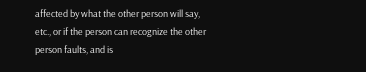affected by what the other person will say, etc., or if the person can recognize the other person faults, and is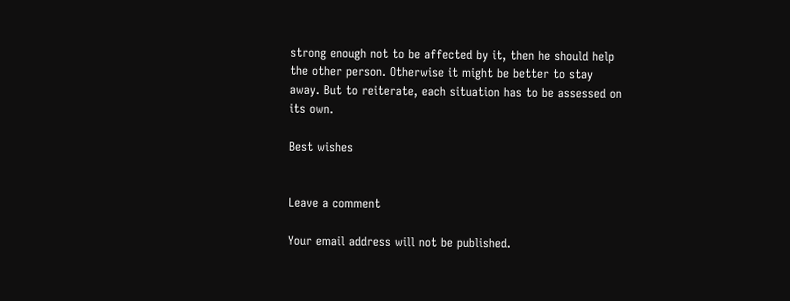strong enough not to be affected by it, then he should help the other person. Otherwise it might be better to stay away. But to reiterate, each situation has to be assessed on its own.

Best wishes


Leave a comment

Your email address will not be published.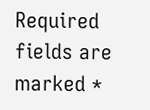Required fields are marked *